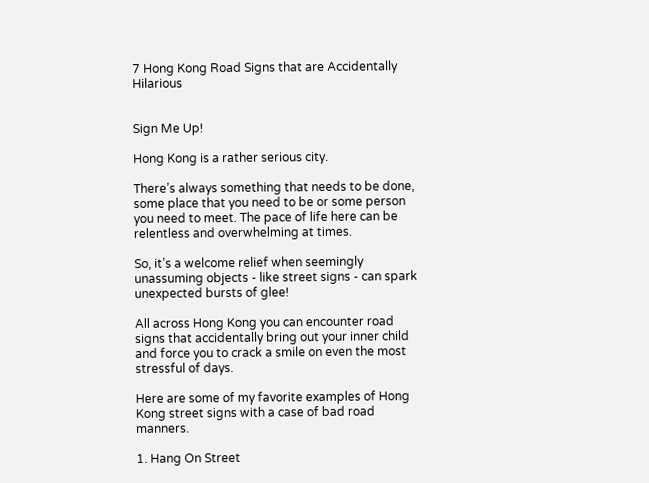7 Hong Kong Road Signs that are Accidentally Hilarious


Sign Me Up!

Hong Kong is a rather serious city.

There’s always something that needs to be done, some place that you need to be or some person you need to meet. The pace of life here can be relentless and overwhelming at times.

So, it’s a welcome relief when seemingly unassuming objects - like street signs - can spark unexpected bursts of glee!

All across Hong Kong you can encounter road signs that accidentally bring out your inner child and force you to crack a smile on even the most stressful of days.

Here are some of my favorite examples of Hong Kong street signs with a case of bad road manners.

1. Hang On Street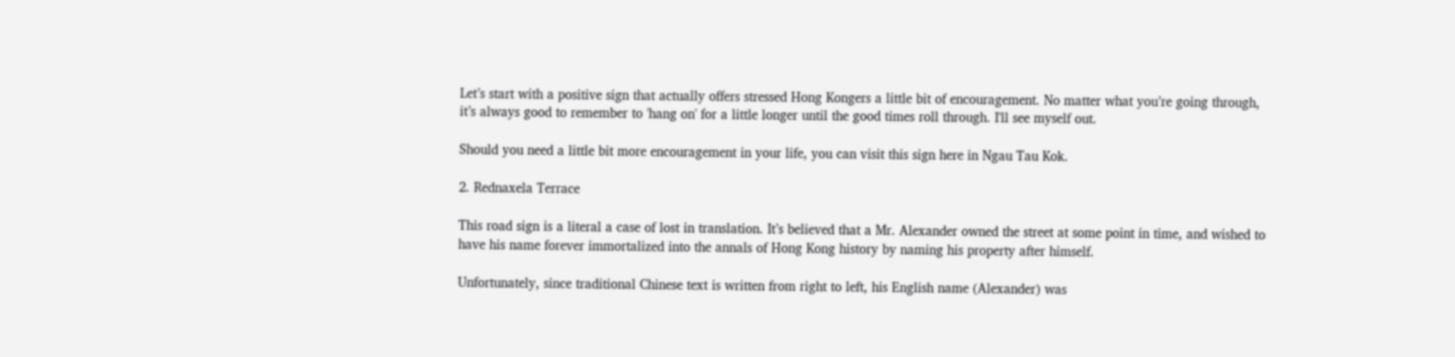Let’s start with a positive sign that actually offers stressed Hong Kongers a little bit of encouragement. No matter what you’re going through, it’s always good to remember to 'hang on' for a little longer until the good times roll through. I'll see myself out.

Should you need a little bit more encouragement in your life, you can visit this sign here in Ngau Tau Kok.

2. Rednaxela Terrace

This road sign is a literal a case of lost in translation. It’s believed that a Mr. Alexander owned the street at some point in time, and wished to have his name forever immortalized into the annals of Hong Kong history by naming his property after himself.

Unfortunately, since traditional Chinese text is written from right to left, his English name (Alexander) was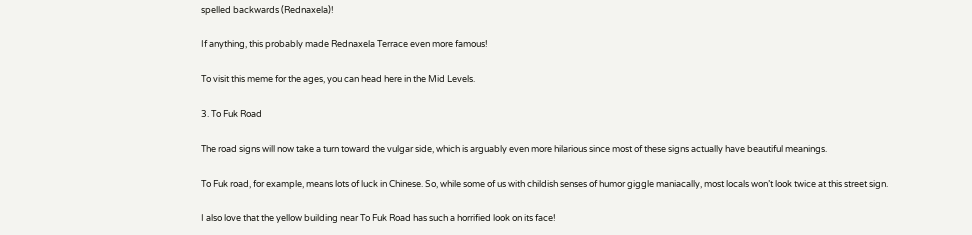spelled backwards (Rednaxela)!

If anything, this probably made Rednaxela Terrace even more famous!

To visit this meme for the ages, you can head here in the Mid Levels.

3. To Fuk Road

The road signs will now take a turn toward the vulgar side, which is arguably even more hilarious since most of these signs actually have beautiful meanings.

To Fuk road, for example, means lots of luck in Chinese. So, while some of us with childish senses of humor giggle maniacally, most locals won’t look twice at this street sign.

I also love that the yellow building near To Fuk Road has such a horrified look on its face!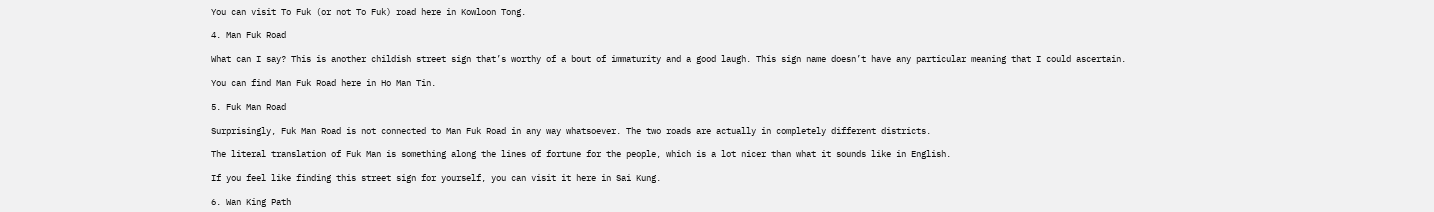You can visit To Fuk (or not To Fuk) road here in Kowloon Tong.

4. Man Fuk Road

What can I say? This is another childish street sign that’s worthy of a bout of immaturity and a good laugh. This sign name doesn’t have any particular meaning that I could ascertain.

You can find Man Fuk Road here in Ho Man Tin.

5. Fuk Man Road

Surprisingly, Fuk Man Road is not connected to Man Fuk Road in any way whatsoever. The two roads are actually in completely different districts.

The literal translation of Fuk Man is something along the lines of fortune for the people, which is a lot nicer than what it sounds like in English.

If you feel like finding this street sign for yourself, you can visit it here in Sai Kung.

6. Wan King Path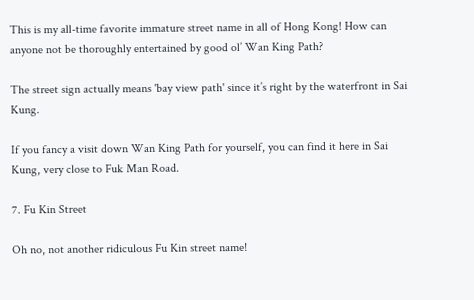This is my all-time favorite immature street name in all of Hong Kong! How can anyone not be thoroughly entertained by good ol’ Wan King Path?

The street sign actually means 'bay view path' since it’s right by the waterfront in Sai Kung.

If you fancy a visit down Wan King Path for yourself, you can find it here in Sai Kung, very close to Fuk Man Road.

7. Fu Kin Street

Oh no, not another ridiculous Fu Kin street name!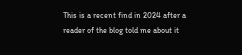This is a recent find in 2024 after a reader of the blog told me about it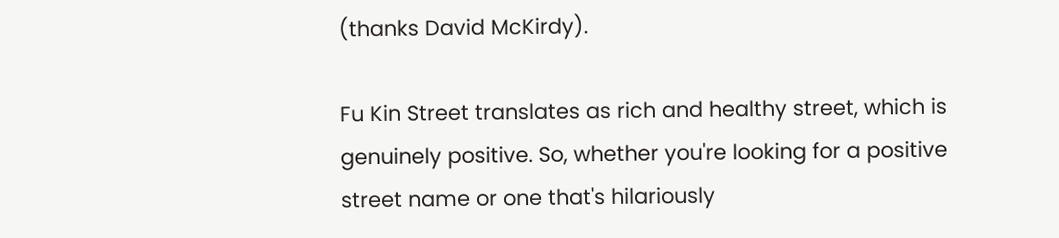(thanks David McKirdy).

Fu Kin Street translates as rich and healthy street, which is genuinely positive. So, whether you're looking for a positive street name or one that's hilariously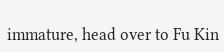immature, head over to Fu Kin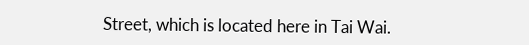Street, which is located here in Tai Wai.